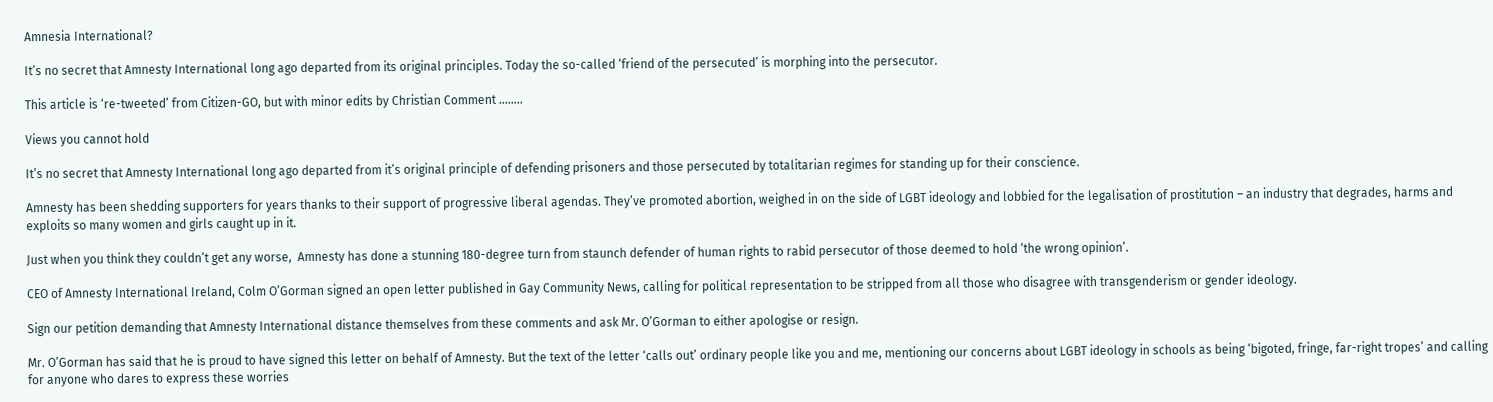Amnesia International?

It’s no secret that Amnesty International long ago departed from its original principles. Today the so-called ‘friend of the persecuted’ is morphing into the persecutor.

This article is ‘re-tweeted’ from Citizen-GO, but with minor edits by Christian Comment ……..

Views you cannot hold

It’s no secret that Amnesty International long ago departed from it’s original principle of defending prisoners and those persecuted by totalitarian regimes for standing up for their conscience.

Amnesty has been shedding supporters for years thanks to their support of progressive liberal agendas. They’ve promoted abortion, weighed in on the side of LGBT ideology and lobbied for the legalisation of prostitution – an industry that degrades, harms and exploits so many women and girls caught up in it.

Just when you think they couldn’t get any worse,  Amnesty has done a stunning 180-degree turn from staunch defender of human rights to rabid persecutor of those deemed to hold ‘the wrong opinion’.

CEO of Amnesty International Ireland, Colm O’Gorman signed an open letter published in Gay Community News, calling for political representation to be stripped from all those who disagree with transgenderism or gender ideology.

Sign our petition demanding that Amnesty International distance themselves from these comments and ask Mr. O’Gorman to either apologise or resign.

Mr. O’Gorman has said that he is proud to have signed this letter on behalf of Amnesty. But the text of the letter ‘calls out’ ordinary people like you and me, mentioning our concerns about LGBT ideology in schools as being ‘bigoted, fringe, far-right tropes’ and calling for anyone who dares to express these worries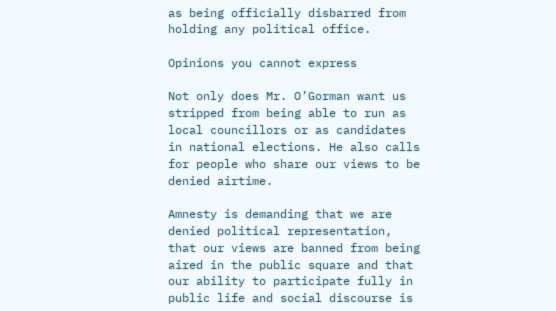as being officially disbarred from holding any political office.

Opinions you cannot express

Not only does Mr. O’Gorman want us stripped from being able to run as local councillors or as candidates in national elections. He also calls for people who share our views to be denied airtime.

Amnesty is demanding that we are denied political representation, that our views are banned from being aired in the public square and that our ability to participate fully in public life and social discourse is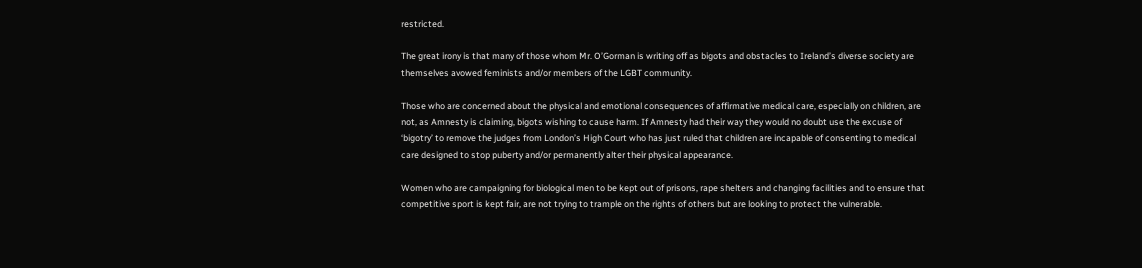restricted.

The great irony is that many of those whom Mr. O’Gorman is writing off as bigots and obstacles to Ireland’s diverse society are themselves avowed feminists and/or members of the LGBT community.

Those who are concerned about the physical and emotional consequences of affirmative medical care, especially on children, are not, as Amnesty is claiming, bigots wishing to cause harm. If Amnesty had their way they would no doubt use the excuse of ‘bigotry’ to remove the judges from London’s High Court who has just ruled that children are incapable of consenting to medical care designed to stop puberty and/or permanently alter their physical appearance.

Women who are campaigning for biological men to be kept out of prisons, rape shelters and changing facilities and to ensure that competitive sport is kept fair, are not trying to trample on the rights of others but are looking to protect the vulnerable.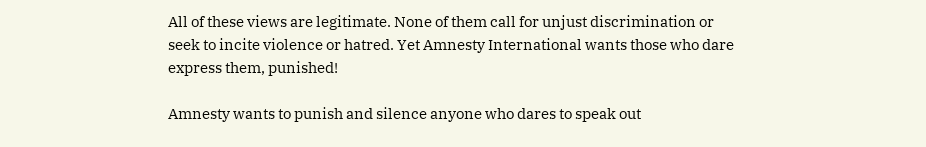All of these views are legitimate. None of them call for unjust discrimination or seek to incite violence or hatred. Yet Amnesty International wants those who dare express them, punished!

Amnesty wants to punish and silence anyone who dares to speak out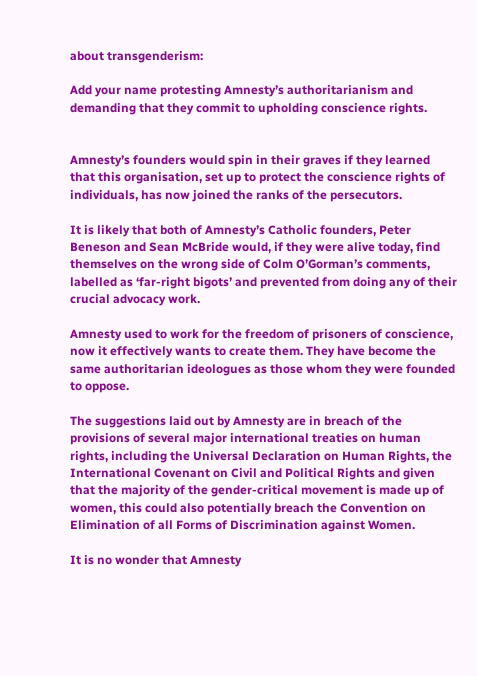about transgenderism:

Add your name protesting Amnesty’s authoritarianism and demanding that they commit to upholding conscience rights.


Amnesty’s founders would spin in their graves if they learned that this organisation, set up to protect the conscience rights of individuals, has now joined the ranks of the persecutors.

It is likely that both of Amnesty’s Catholic founders, Peter Beneson and Sean McBride would, if they were alive today, find themselves on the wrong side of Colm O’Gorman’s comments, labelled as ‘far-right bigots’ and prevented from doing any of their crucial advocacy work.

Amnesty used to work for the freedom of prisoners of conscience, now it effectively wants to create them. They have become the same authoritarian ideologues as those whom they were founded to oppose.

The suggestions laid out by Amnesty are in breach of the provisions of several major international treaties on human rights, including the Universal Declaration on Human Rights, the International Covenant on Civil and Political Rights and given that the majority of the gender-critical movement is made up of women, this could also potentially breach the Convention on Elimination of all Forms of Discrimination against Women.

It is no wonder that Amnesty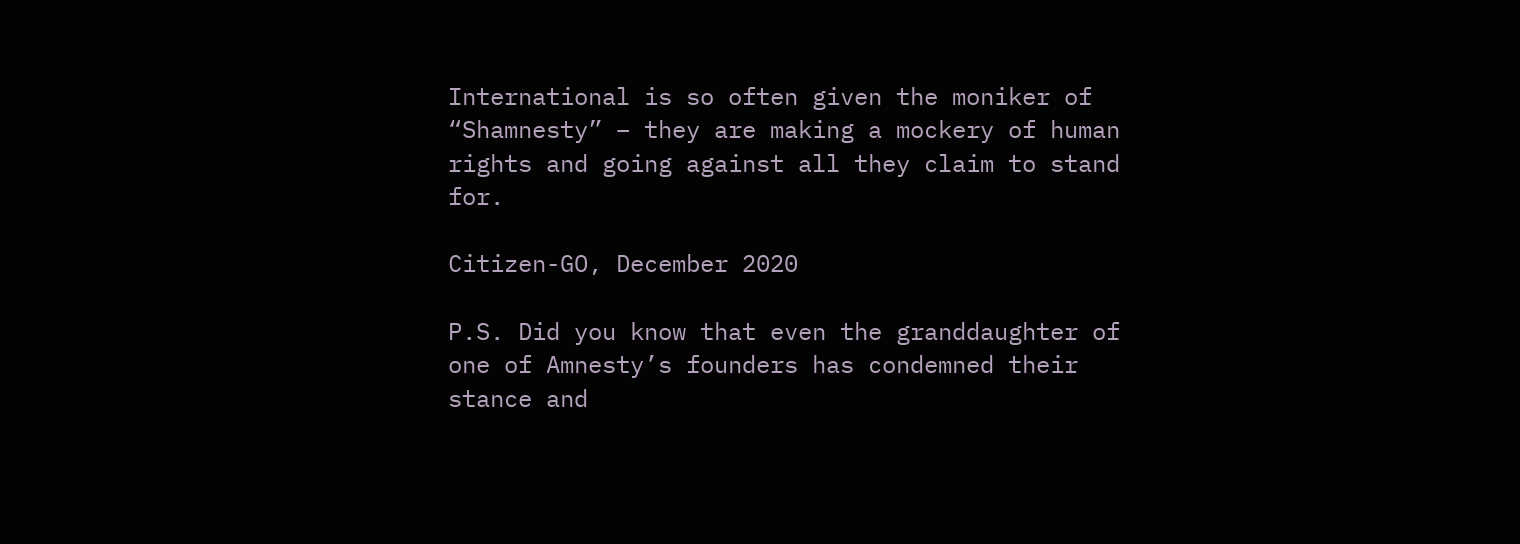International is so often given the moniker of “Shamnesty” – they are making a mockery of human rights and going against all they claim to stand for.

Citizen-GO, December 2020

P.S. Did you know that even the granddaughter of one of Amnesty’s founders has condemned their stance and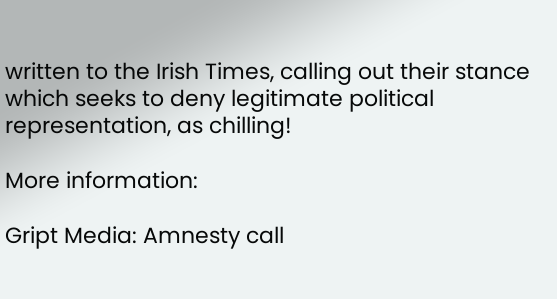written to the Irish Times, calling out their stance which seeks to deny legitimate political representation, as chilling!

More information:

Gript Media: Amnesty call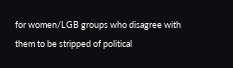for women/LGB groups who disagree with them to be stripped of political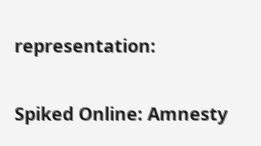representation:

Spiked Online: Amnesty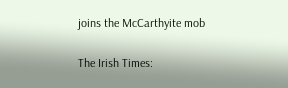joins the McCarthyite mob

The Irish Times: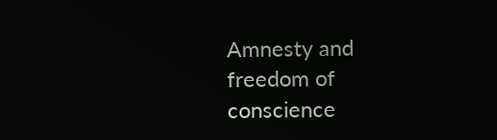Amnesty and freedom of conscience